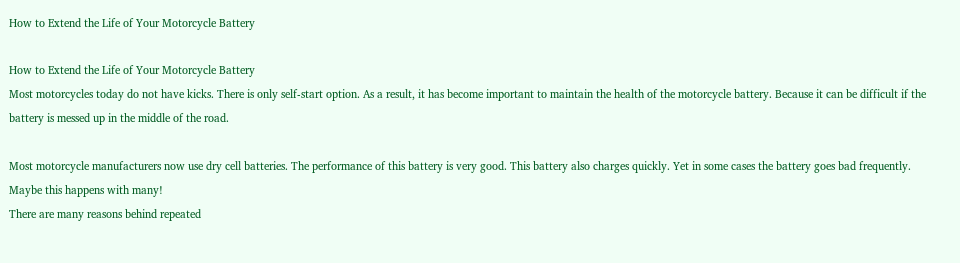How to Extend the Life of Your Motorcycle Battery

How to Extend the Life of Your Motorcycle Battery
Most motorcycles today do not have kicks. There is only self-start option. As a result, it has become important to maintain the health of the motorcycle battery. Because it can be difficult if the battery is messed up in the middle of the road.

Most motorcycle manufacturers now use dry cell batteries. The performance of this battery is very good. This battery also charges quickly. Yet in some cases the battery goes bad frequently. Maybe this happens with many!
There are many reasons behind repeated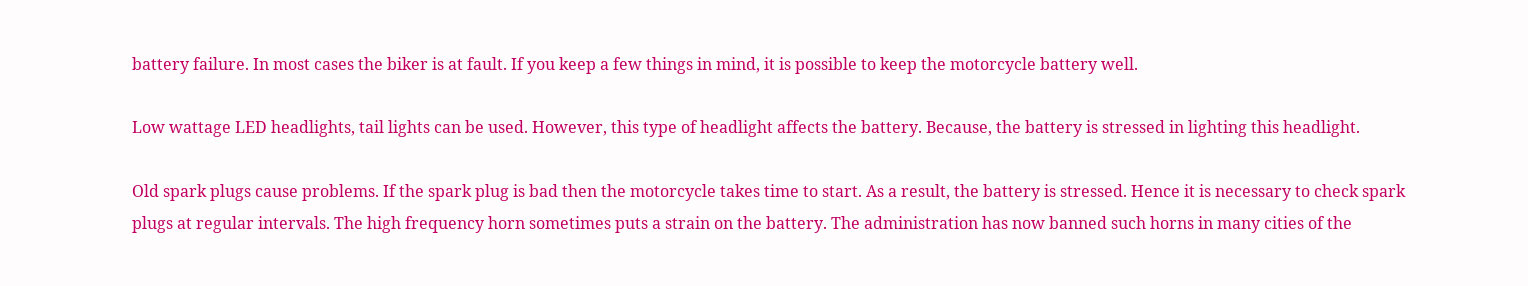battery failure. In most cases the biker is at fault. If you keep a few things in mind, it is possible to keep the motorcycle battery well.

Low wattage LED headlights, tail lights can be used. However, this type of headlight affects the battery. Because, the battery is stressed in lighting this headlight.

Old spark plugs cause problems. If the spark plug is bad then the motorcycle takes time to start. As a result, the battery is stressed. Hence it is necessary to check spark plugs at regular intervals. The high frequency horn sometimes puts a strain on the battery. The administration has now banned such horns in many cities of the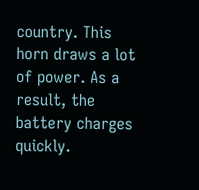country. This horn draws a lot of power. As a result, the battery charges quickly.